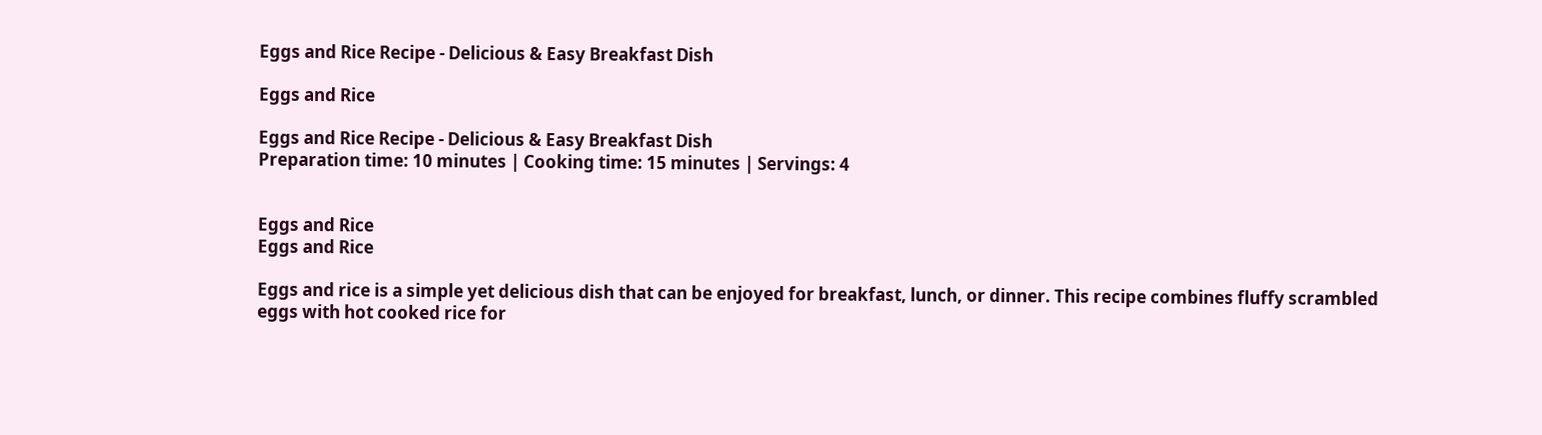Eggs and Rice Recipe - Delicious & Easy Breakfast Dish

Eggs and Rice

Eggs and Rice Recipe - Delicious & Easy Breakfast Dish
Preparation time: 10 minutes | Cooking time: 15 minutes | Servings: 4


Eggs and Rice
Eggs and Rice

Eggs and rice is a simple yet delicious dish that can be enjoyed for breakfast, lunch, or dinner. This recipe combines fluffy scrambled eggs with hot cooked rice for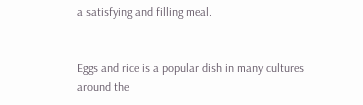a satisfying and filling meal.


Eggs and rice is a popular dish in many cultures around the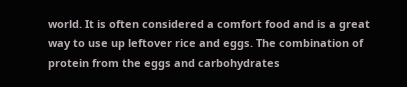world. It is often considered a comfort food and is a great way to use up leftover rice and eggs. The combination of protein from the eggs and carbohydrates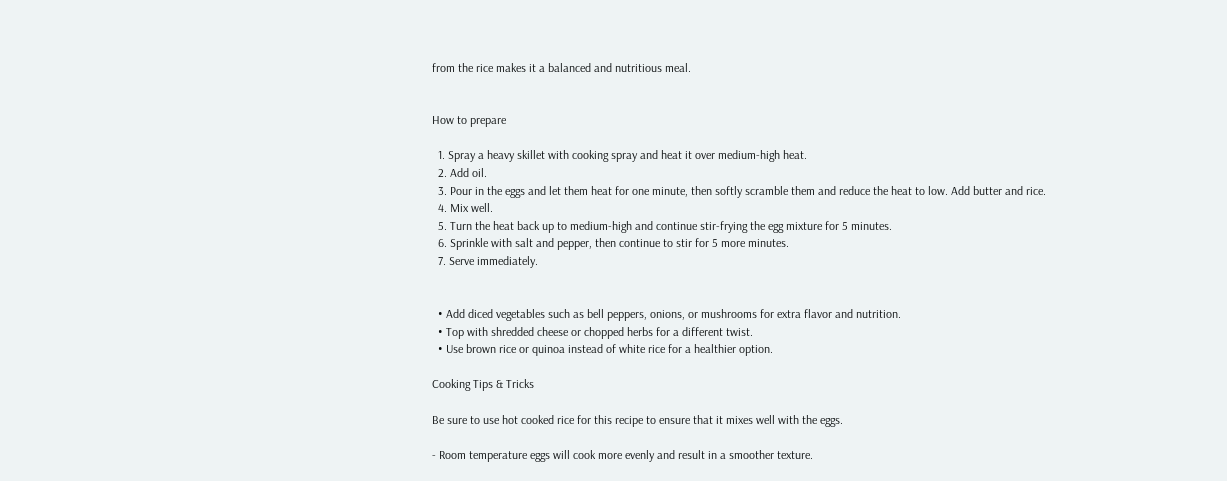from the rice makes it a balanced and nutritious meal.


How to prepare

  1. Spray a heavy skillet with cooking spray and heat it over medium-high heat.
  2. Add oil.
  3. Pour in the eggs and let them heat for one minute, then softly scramble them and reduce the heat to low. Add butter and rice.
  4. Mix well.
  5. Turn the heat back up to medium-high and continue stir-frying the egg mixture for 5 minutes.
  6. Sprinkle with salt and pepper, then continue to stir for 5 more minutes.
  7. Serve immediately.


  • Add diced vegetables such as bell peppers, onions, or mushrooms for extra flavor and nutrition.
  • Top with shredded cheese or chopped herbs for a different twist.
  • Use brown rice or quinoa instead of white rice for a healthier option.

Cooking Tips & Tricks

Be sure to use hot cooked rice for this recipe to ensure that it mixes well with the eggs.

- Room temperature eggs will cook more evenly and result in a smoother texture.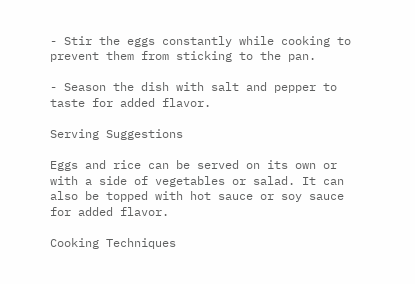- Stir the eggs constantly while cooking to prevent them from sticking to the pan.

- Season the dish with salt and pepper to taste for added flavor.

Serving Suggestions

Eggs and rice can be served on its own or with a side of vegetables or salad. It can also be topped with hot sauce or soy sauce for added flavor.

Cooking Techniques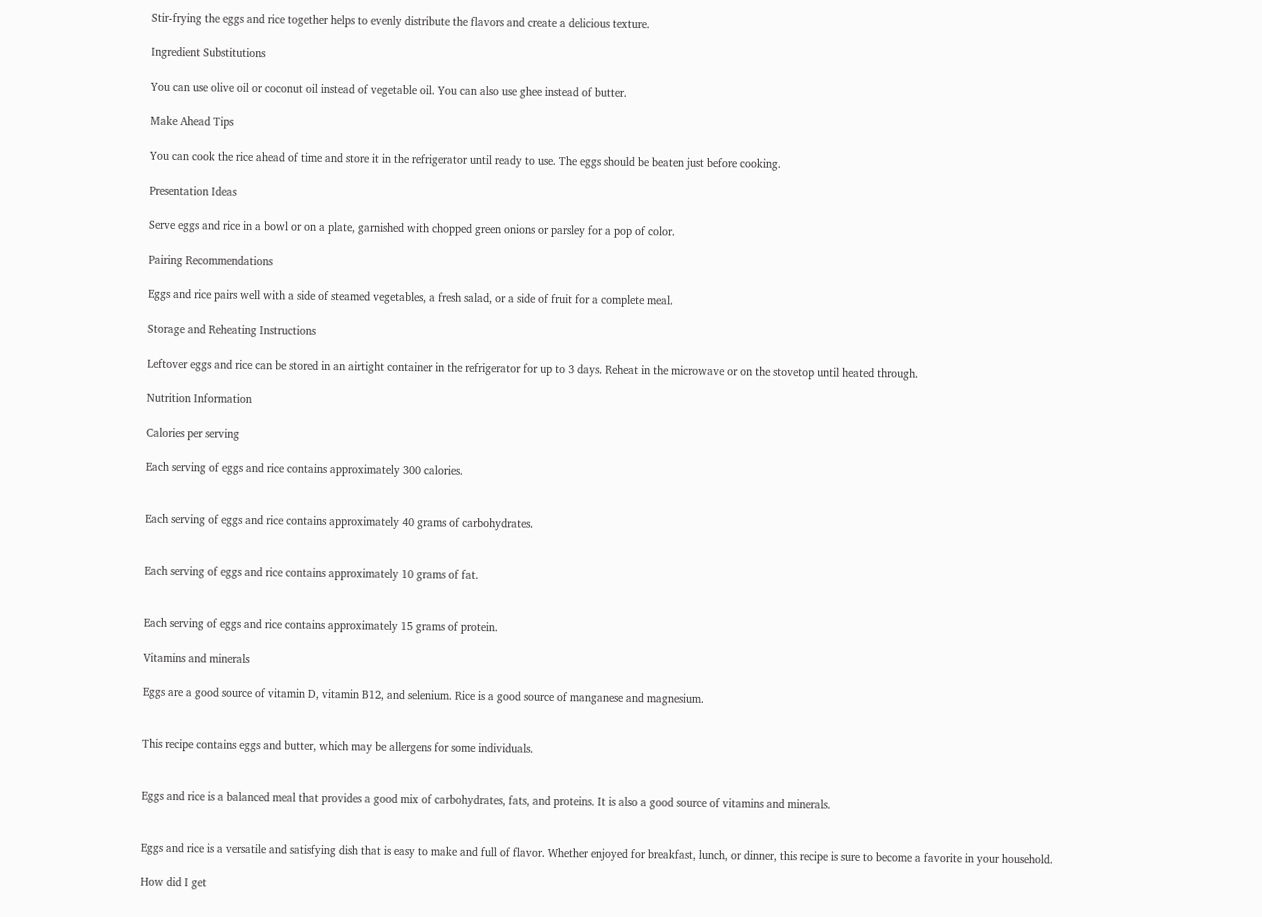Stir-frying the eggs and rice together helps to evenly distribute the flavors and create a delicious texture.

Ingredient Substitutions

You can use olive oil or coconut oil instead of vegetable oil. You can also use ghee instead of butter.

Make Ahead Tips

You can cook the rice ahead of time and store it in the refrigerator until ready to use. The eggs should be beaten just before cooking.

Presentation Ideas

Serve eggs and rice in a bowl or on a plate, garnished with chopped green onions or parsley for a pop of color.

Pairing Recommendations

Eggs and rice pairs well with a side of steamed vegetables, a fresh salad, or a side of fruit for a complete meal.

Storage and Reheating Instructions

Leftover eggs and rice can be stored in an airtight container in the refrigerator for up to 3 days. Reheat in the microwave or on the stovetop until heated through.

Nutrition Information

Calories per serving

Each serving of eggs and rice contains approximately 300 calories.


Each serving of eggs and rice contains approximately 40 grams of carbohydrates.


Each serving of eggs and rice contains approximately 10 grams of fat.


Each serving of eggs and rice contains approximately 15 grams of protein.

Vitamins and minerals

Eggs are a good source of vitamin D, vitamin B12, and selenium. Rice is a good source of manganese and magnesium.


This recipe contains eggs and butter, which may be allergens for some individuals.


Eggs and rice is a balanced meal that provides a good mix of carbohydrates, fats, and proteins. It is also a good source of vitamins and minerals.


Eggs and rice is a versatile and satisfying dish that is easy to make and full of flavor. Whether enjoyed for breakfast, lunch, or dinner, this recipe is sure to become a favorite in your household.

How did I get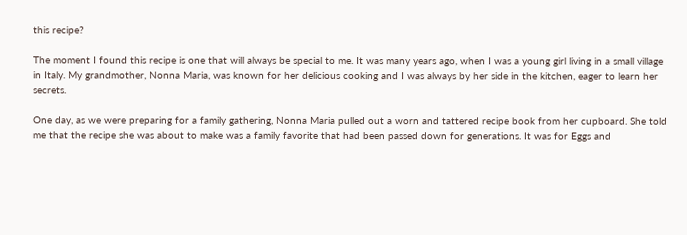this recipe?

The moment I found this recipe is one that will always be special to me. It was many years ago, when I was a young girl living in a small village in Italy. My grandmother, Nonna Maria, was known for her delicious cooking and I was always by her side in the kitchen, eager to learn her secrets.

One day, as we were preparing for a family gathering, Nonna Maria pulled out a worn and tattered recipe book from her cupboard. She told me that the recipe she was about to make was a family favorite that had been passed down for generations. It was for Eggs and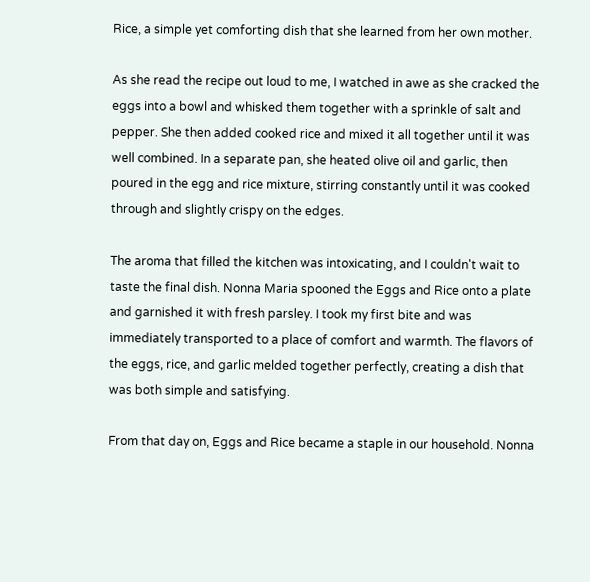Rice, a simple yet comforting dish that she learned from her own mother.

As she read the recipe out loud to me, I watched in awe as she cracked the eggs into a bowl and whisked them together with a sprinkle of salt and pepper. She then added cooked rice and mixed it all together until it was well combined. In a separate pan, she heated olive oil and garlic, then poured in the egg and rice mixture, stirring constantly until it was cooked through and slightly crispy on the edges.

The aroma that filled the kitchen was intoxicating, and I couldn't wait to taste the final dish. Nonna Maria spooned the Eggs and Rice onto a plate and garnished it with fresh parsley. I took my first bite and was immediately transported to a place of comfort and warmth. The flavors of the eggs, rice, and garlic melded together perfectly, creating a dish that was both simple and satisfying.

From that day on, Eggs and Rice became a staple in our household. Nonna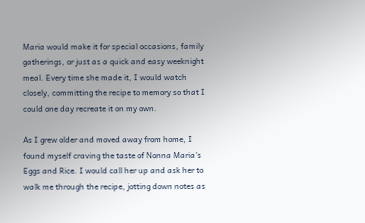Maria would make it for special occasions, family gatherings, or just as a quick and easy weeknight meal. Every time she made it, I would watch closely, committing the recipe to memory so that I could one day recreate it on my own.

As I grew older and moved away from home, I found myself craving the taste of Nonna Maria's Eggs and Rice. I would call her up and ask her to walk me through the recipe, jotting down notes as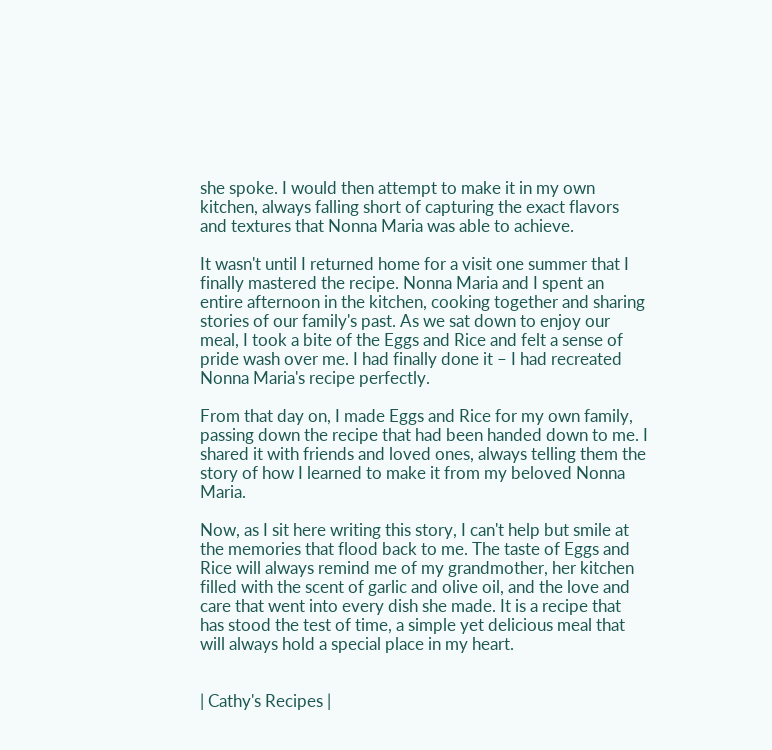she spoke. I would then attempt to make it in my own kitchen, always falling short of capturing the exact flavors and textures that Nonna Maria was able to achieve.

It wasn't until I returned home for a visit one summer that I finally mastered the recipe. Nonna Maria and I spent an entire afternoon in the kitchen, cooking together and sharing stories of our family's past. As we sat down to enjoy our meal, I took a bite of the Eggs and Rice and felt a sense of pride wash over me. I had finally done it – I had recreated Nonna Maria's recipe perfectly.

From that day on, I made Eggs and Rice for my own family, passing down the recipe that had been handed down to me. I shared it with friends and loved ones, always telling them the story of how I learned to make it from my beloved Nonna Maria.

Now, as I sit here writing this story, I can't help but smile at the memories that flood back to me. The taste of Eggs and Rice will always remind me of my grandmother, her kitchen filled with the scent of garlic and olive oil, and the love and care that went into every dish she made. It is a recipe that has stood the test of time, a simple yet delicious meal that will always hold a special place in my heart.


| Cathy's Recipes |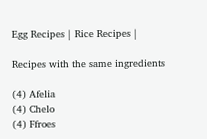Egg Recipes | Rice Recipes |

Recipes with the same ingredients

(4) Afelia
(4) Chelo
(4) Ffroes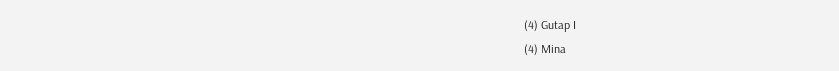(4) Gutap I
(4) Mina